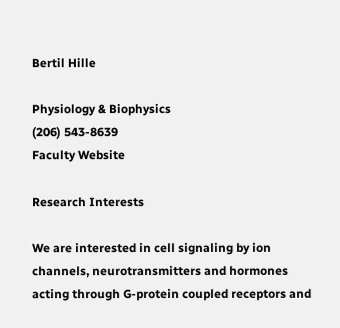Bertil Hille

Physiology & Biophysics
(206) 543-8639
Faculty Website

Research Interests

We are interested in cell signaling by ion channels, neurotransmitters and hormones acting through G-protein coupled receptors and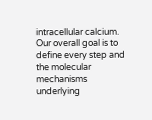intracellular calcium. Our overall goal is to define every step and the molecular mechanisms underlying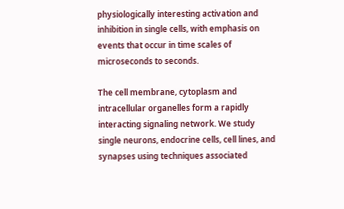physiologically interesting activation and inhibition in single cells, with emphasis on events that occur in time scales of microseconds to seconds.

The cell membrane, cytoplasm and intracellular organelles form a rapidly interacting signaling network. We study single neurons, endocrine cells, cell lines, and synapses using techniques associated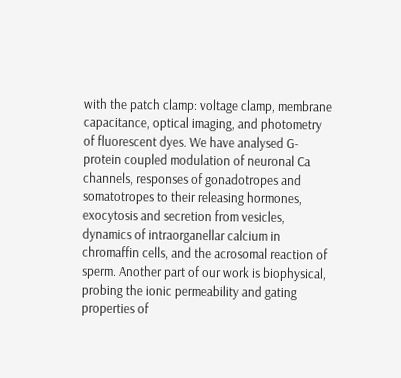with the patch clamp: voltage clamp, membrane capacitance, optical imaging, and photometry of fluorescent dyes. We have analysed G-protein coupled modulation of neuronal Ca channels, responses of gonadotropes and somatotropes to their releasing hormones, exocytosis and secretion from vesicles, dynamics of intraorganellar calcium in chromaffin cells, and the acrosomal reaction of sperm. Another part of our work is biophysical, probing the ionic permeability and gating properties of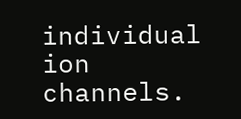individual ion channels.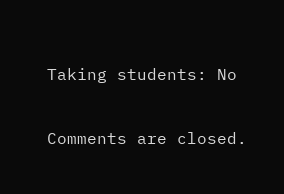Taking students: No

Comments are closed.